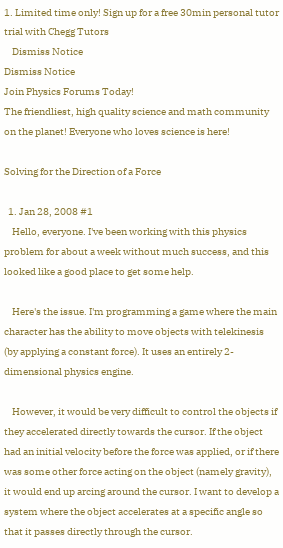1. Limited time only! Sign up for a free 30min personal tutor trial with Chegg Tutors
    Dismiss Notice
Dismiss Notice
Join Physics Forums Today!
The friendliest, high quality science and math community on the planet! Everyone who loves science is here!

Solving for the Direction of a Force

  1. Jan 28, 2008 #1
    Hello, everyone. I've been working with this physics problem for about a week without much success, and this looked like a good place to get some help.

    Here's the issue. I'm programming a game where the main character has the ability to move objects with telekinesis (by applying a constant force). It uses an entirely 2-dimensional physics engine.

    However, it would be very difficult to control the objects if they accelerated directly towards the cursor. If the object had an initial velocity before the force was applied, or if there was some other force acting on the object (namely gravity), it would end up arcing around the cursor. I want to develop a system where the object accelerates at a specific angle so that it passes directly through the cursor.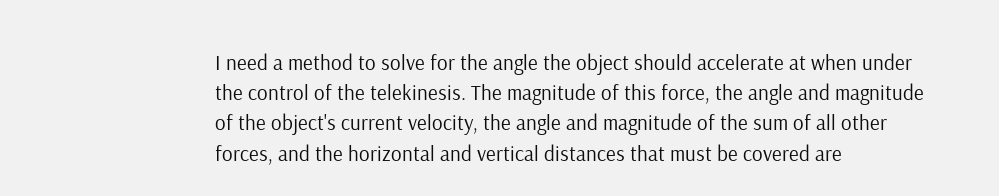I need a method to solve for the angle the object should accelerate at when under the control of the telekinesis. The magnitude of this force, the angle and magnitude of the object's current velocity, the angle and magnitude of the sum of all other forces, and the horizontal and vertical distances that must be covered are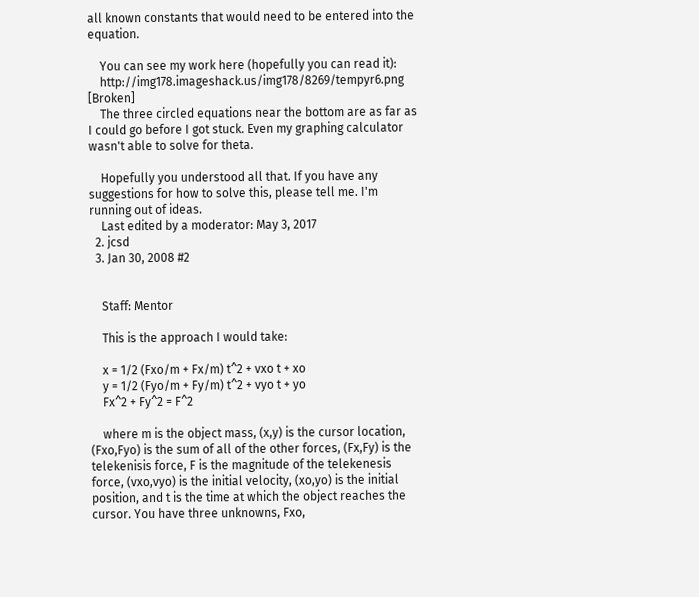all known constants that would need to be entered into the equation.

    You can see my work here (hopefully you can read it):
    http://img178.imageshack.us/img178/8269/tempyr6.png [Broken]
    The three circled equations near the bottom are as far as I could go before I got stuck. Even my graphing calculator wasn't able to solve for theta.

    Hopefully you understood all that. If you have any suggestions for how to solve this, please tell me. I'm running out of ideas.
    Last edited by a moderator: May 3, 2017
  2. jcsd
  3. Jan 30, 2008 #2


    Staff: Mentor

    This is the approach I would take:

    x = 1/2 (Fxo/m + Fx/m) t^2 + vxo t + xo
    y = 1/2 (Fyo/m + Fy/m) t^2 + vyo t + yo
    Fx^2 + Fy^2 = F^2

    where m is the object mass, (x,y) is the cursor location, (Fxo,Fyo) is the sum of all of the other forces, (Fx,Fy) is the telekenisis force, F is the magnitude of the telekenesis force, (vxo,vyo) is the initial velocity, (xo,yo) is the initial position, and t is the time at which the object reaches the cursor. You have three unknowns, Fxo,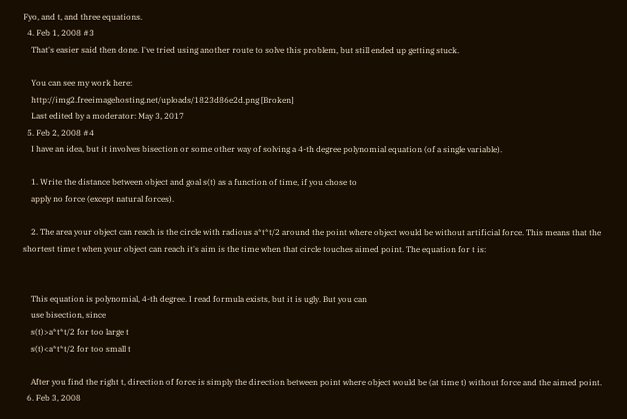Fyo, and t, and three equations.
  4. Feb 1, 2008 #3
    That's easier said then done. I've tried using another route to solve this problem, but still ended up getting stuck.

    You can see my work here:
    http://img2.freeimagehosting.net/uploads/1823d86e2d.png [Broken]
    Last edited by a moderator: May 3, 2017
  5. Feb 2, 2008 #4
    I have an idea, but it involves bisection or some other way of solving a 4-th degree polynomial equation (of a single variable).

    1. Write the distance between object and goal s(t) as a function of time, if you chose to
    apply no force (except natural forces).

    2. The area your object can reach is the circle with radious a*t*t/2 around the point where object would be without artificial force. This means that the shortest time t when your object can reach it's aim is the time when that circle touches aimed point. The equation for t is:


    This equation is polynomial, 4-th degree. I read formula exists, but it is ugly. But you can
    use bisection, since
    s(t)>a*t*t/2 for too large t
    s(t)<a*t*t/2 for too small t

    After you find the right t, direction of force is simply the direction between point where object would be (at time t) without force and the aimed point.
  6. Feb 3, 2008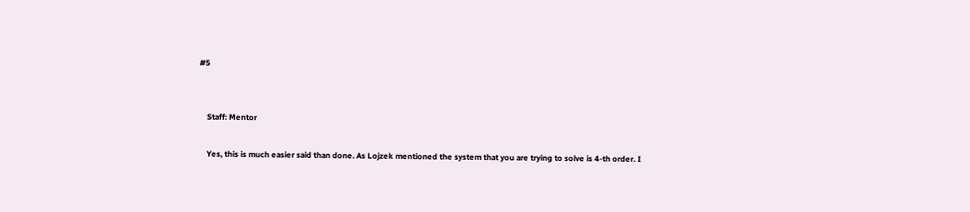#5


    Staff: Mentor

    Yes, this is much easier said than done. As Lojzek mentioned the system that you are trying to solve is 4-th order. I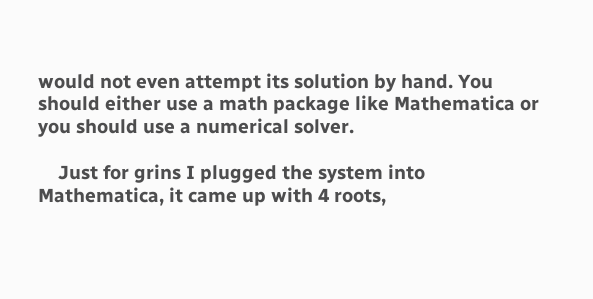would not even attempt its solution by hand. You should either use a math package like Mathematica or you should use a numerical solver.

    Just for grins I plugged the system into Mathematica, it came up with 4 roots,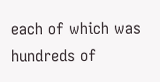each of which was hundreds of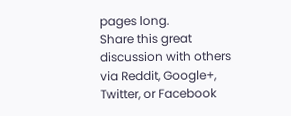pages long.
Share this great discussion with others via Reddit, Google+, Twitter, or Facebook